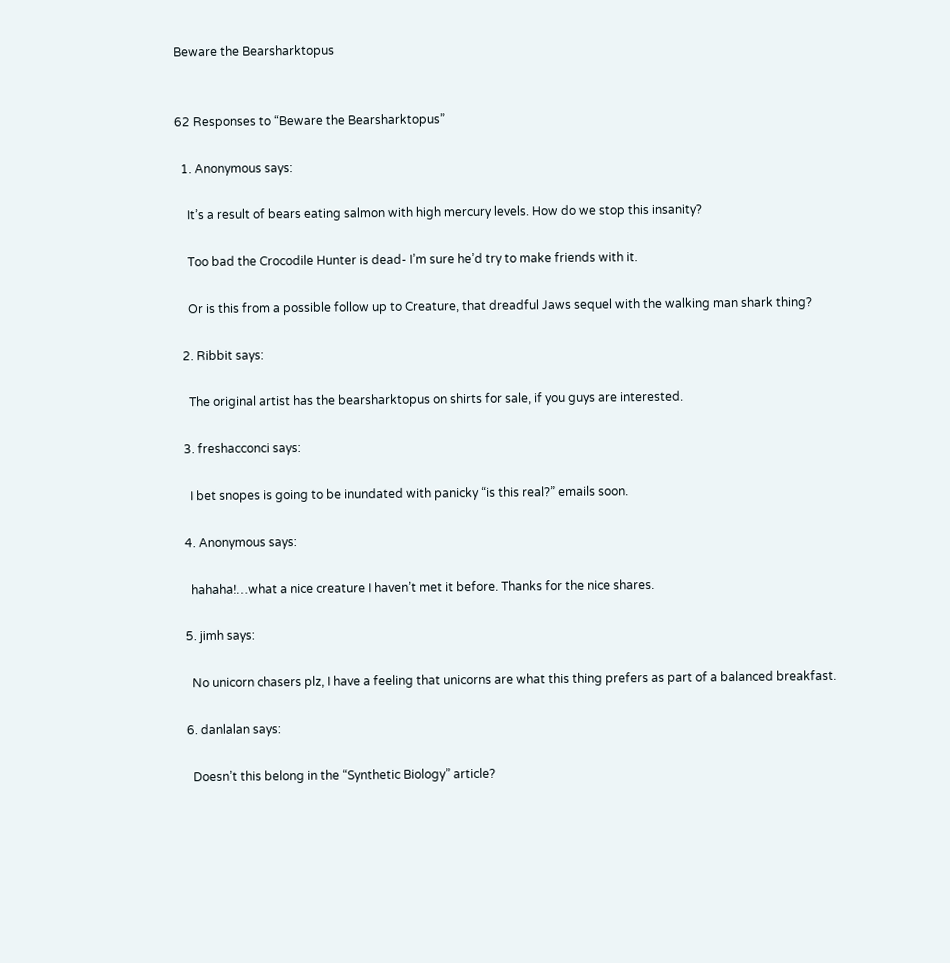Beware the Bearsharktopus


62 Responses to “Beware the Bearsharktopus”

  1. Anonymous says:

    It’s a result of bears eating salmon with high mercury levels. How do we stop this insanity?

    Too bad the Crocodile Hunter is dead- I’m sure he’d try to make friends with it.

    Or is this from a possible follow up to Creature, that dreadful Jaws sequel with the walking man shark thing?

  2. Ribbit says:

    The original artist has the bearsharktopus on shirts for sale, if you guys are interested.

  3. freshacconci says:

    I bet snopes is going to be inundated with panicky “is this real?” emails soon.

  4. Anonymous says:

    hahaha!…what a nice creature I haven’t met it before. Thanks for the nice shares.

  5. jimh says:

    No unicorn chasers plz, I have a feeling that unicorns are what this thing prefers as part of a balanced breakfast.

  6. danlalan says:

    Doesn’t this belong in the “Synthetic Biology” article?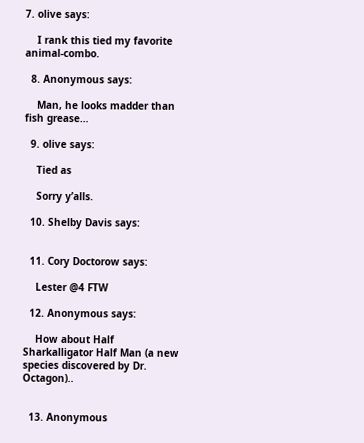7. olive says:

    I rank this tied my favorite animal-combo.

  8. Anonymous says:

    Man, he looks madder than fish grease…

  9. olive says:

    Tied as

    Sorry y’alls.

  10. Shelby Davis says:


  11. Cory Doctorow says:

    Lester @4 FTW

  12. Anonymous says:

    How about Half Sharkalligator Half Man (a new species discovered by Dr. Octagon)..


  13. Anonymous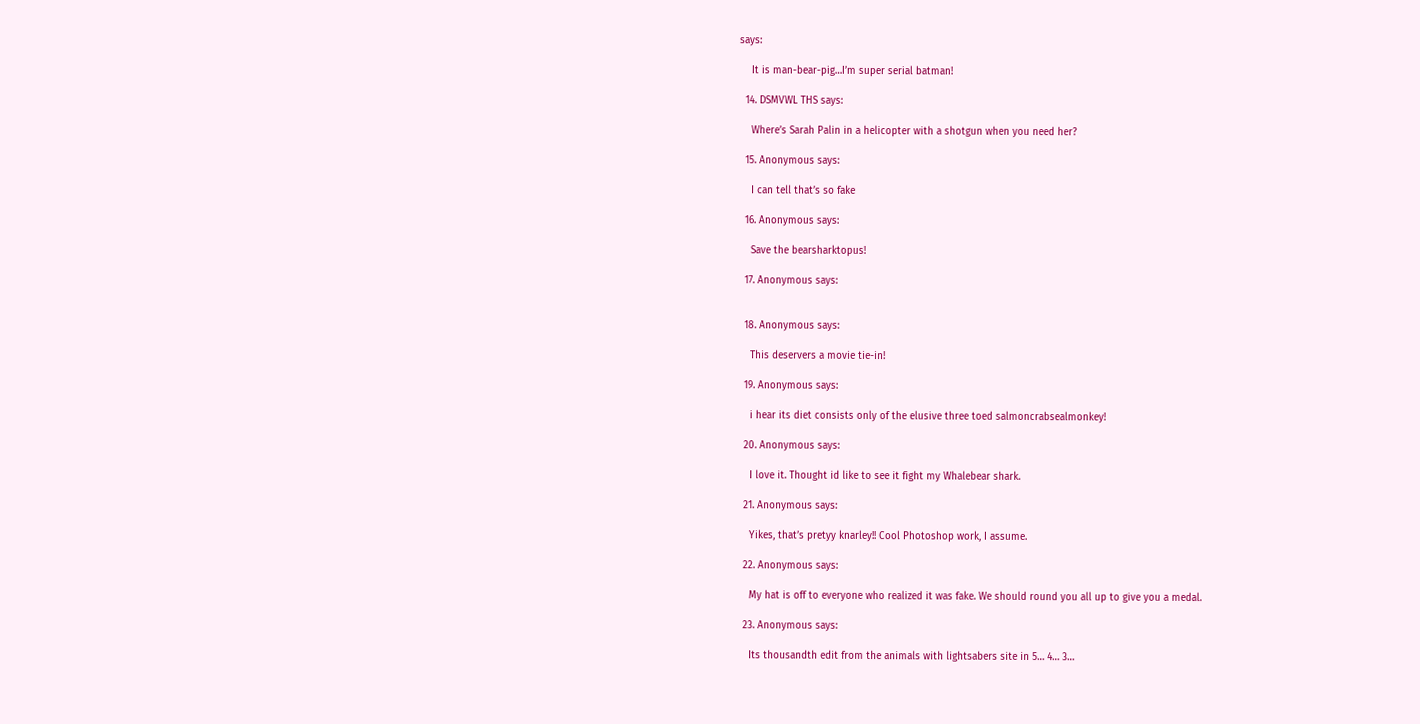says:

    It is man-bear-pig…I’m super serial batman!

  14. DSMVWL THS says:

    Where’s Sarah Palin in a helicopter with a shotgun when you need her?

  15. Anonymous says:

    I can tell that’s so fake

  16. Anonymous says:

    Save the bearsharktopus!

  17. Anonymous says:


  18. Anonymous says:

    This deservers a movie tie-in!

  19. Anonymous says:

    i hear its diet consists only of the elusive three toed salmoncrabsealmonkey!

  20. Anonymous says:

    I love it. Thought id like to see it fight my Whalebear shark.

  21. Anonymous says:

    Yikes, that’s pretyy knarley!! Cool Photoshop work, I assume.

  22. Anonymous says:

    My hat is off to everyone who realized it was fake. We should round you all up to give you a medal.

  23. Anonymous says:

    Its thousandth edit from the animals with lightsabers site in 5… 4… 3…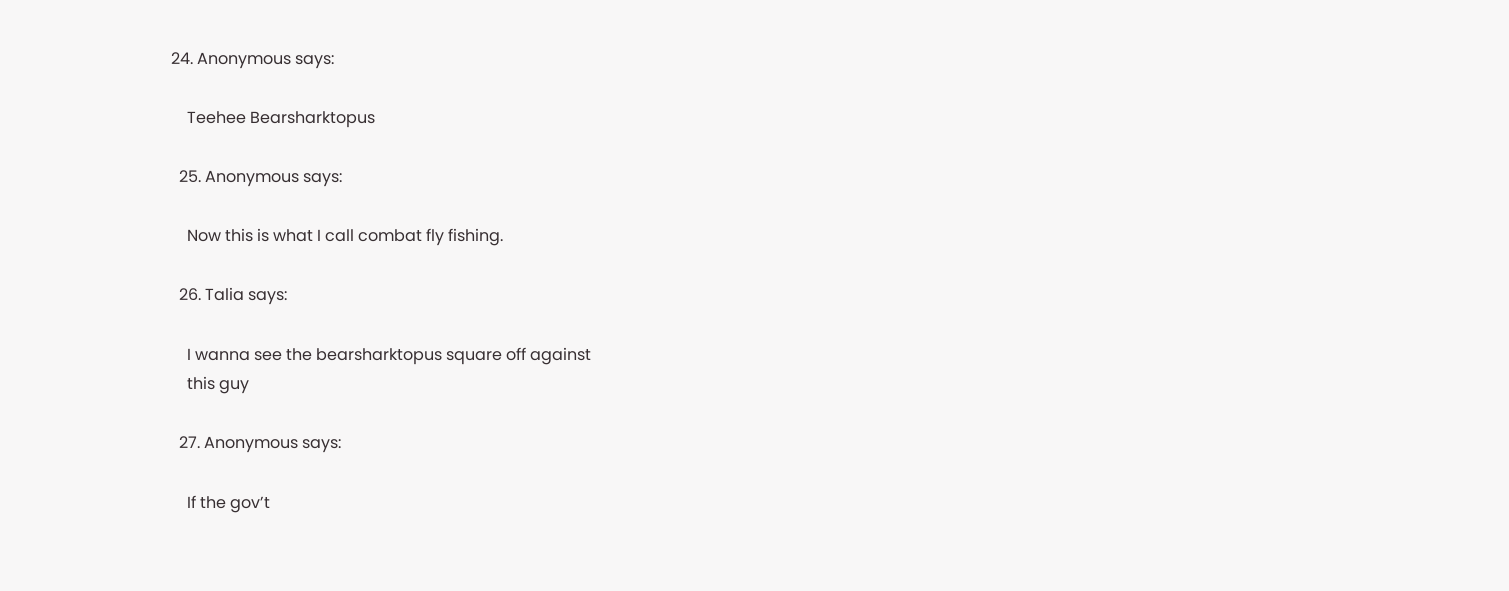24. Anonymous says:

    Teehee Bearsharktopus

  25. Anonymous says:

    Now this is what I call combat fly fishing.

  26. Talia says:

    I wanna see the bearsharktopus square off against
    this guy

  27. Anonymous says:

    If the gov’t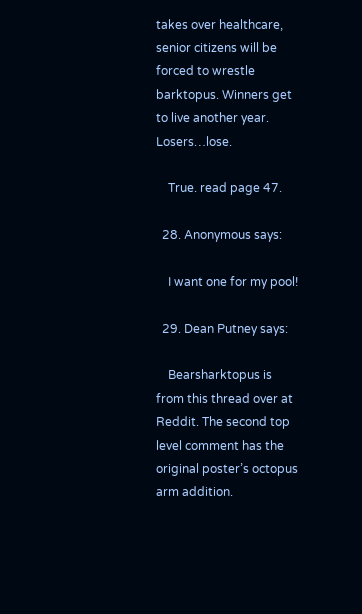takes over healthcare, senior citizens will be forced to wrestle barktopus. Winners get to live another year. Losers…lose.

    True. read page 47.

  28. Anonymous says:

    I want one for my pool!

  29. Dean Putney says:

    Bearsharktopus is from this thread over at Reddit. The second top level comment has the original poster’s octopus arm addition.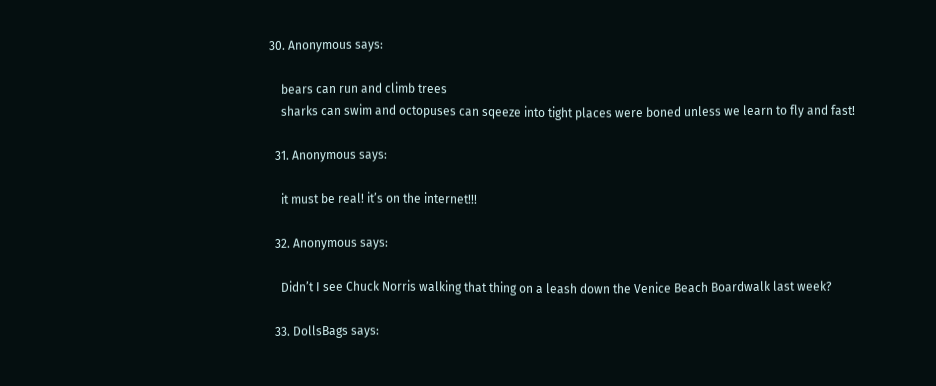30. Anonymous says:

    bears can run and climb trees
    sharks can swim and octopuses can sqeeze into tight places were boned unless we learn to fly and fast!

  31. Anonymous says:

    it must be real! it’s on the internet!!!

  32. Anonymous says:

    Didn’t I see Chuck Norris walking that thing on a leash down the Venice Beach Boardwalk last week?

  33. DollsBags says: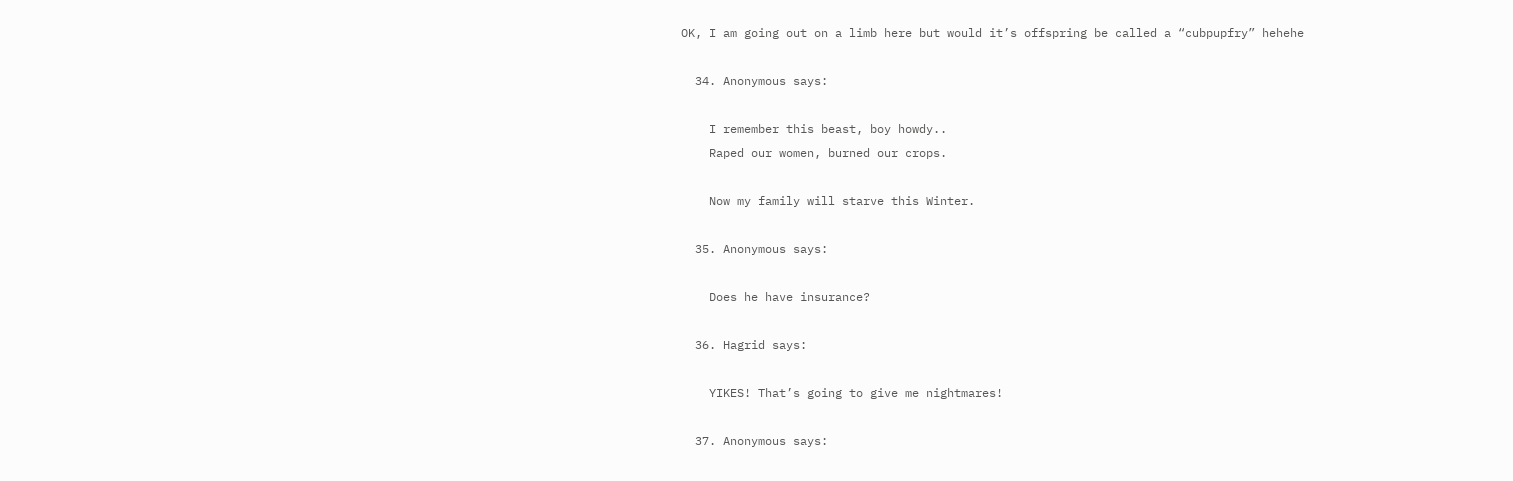OK, I am going out on a limb here but would it’s offspring be called a “cubpupfry” hehehe

  34. Anonymous says:

    I remember this beast, boy howdy..
    Raped our women, burned our crops.

    Now my family will starve this Winter.

  35. Anonymous says:

    Does he have insurance?

  36. Hagrid says:

    YIKES! That’s going to give me nightmares!

  37. Anonymous says: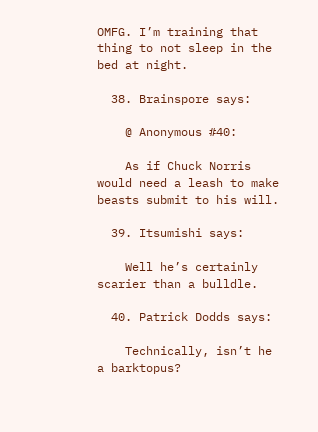OMFG. I’m training that thing to not sleep in the bed at night.

  38. Brainspore says:

    @ Anonymous #40:

    As if Chuck Norris would need a leash to make beasts submit to his will.

  39. Itsumishi says:

    Well he’s certainly scarier than a bulldle.

  40. Patrick Dodds says:

    Technically, isn’t he a barktopus?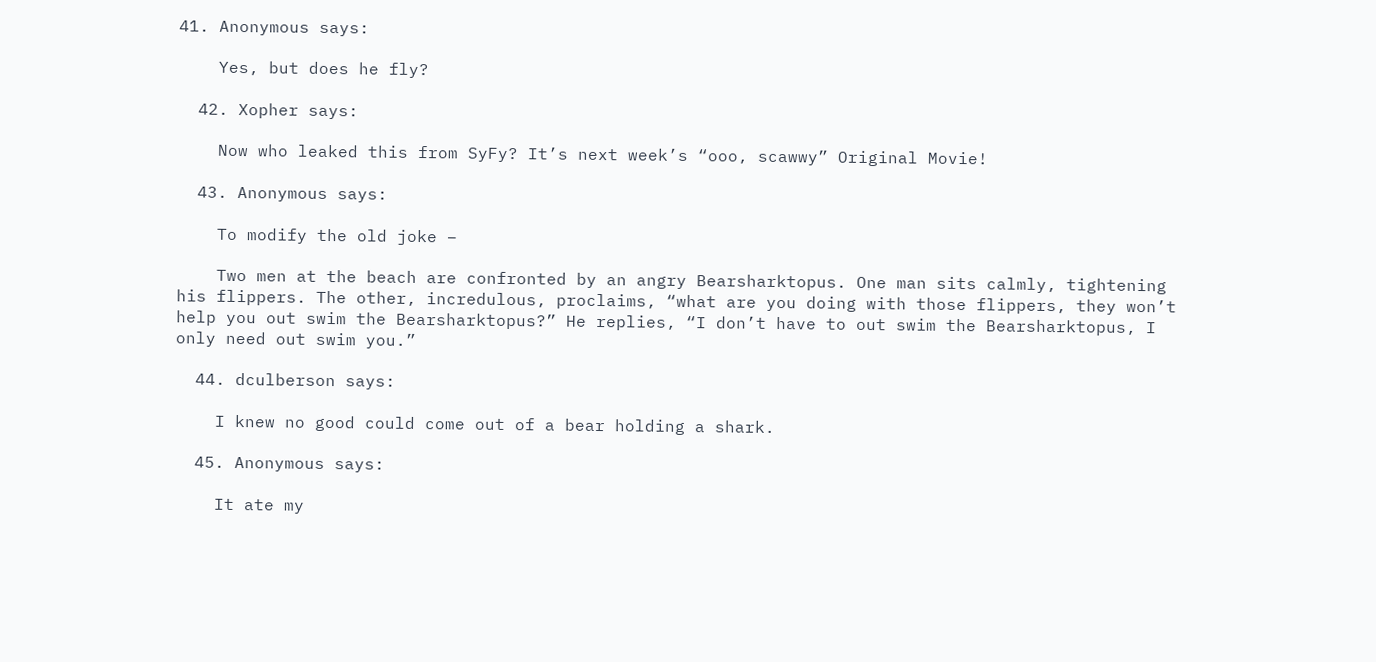41. Anonymous says:

    Yes, but does he fly?

  42. Xopher says:

    Now who leaked this from SyFy? It’s next week’s “ooo, scawwy” Original Movie!

  43. Anonymous says:

    To modify the old joke –

    Two men at the beach are confronted by an angry Bearsharktopus. One man sits calmly, tightening his flippers. The other, incredulous, proclaims, “what are you doing with those flippers, they won’t help you out swim the Bearsharktopus?” He replies, “I don’t have to out swim the Bearsharktopus, I only need out swim you.”

  44. dculberson says:

    I knew no good could come out of a bear holding a shark.

  45. Anonymous says:

    It ate my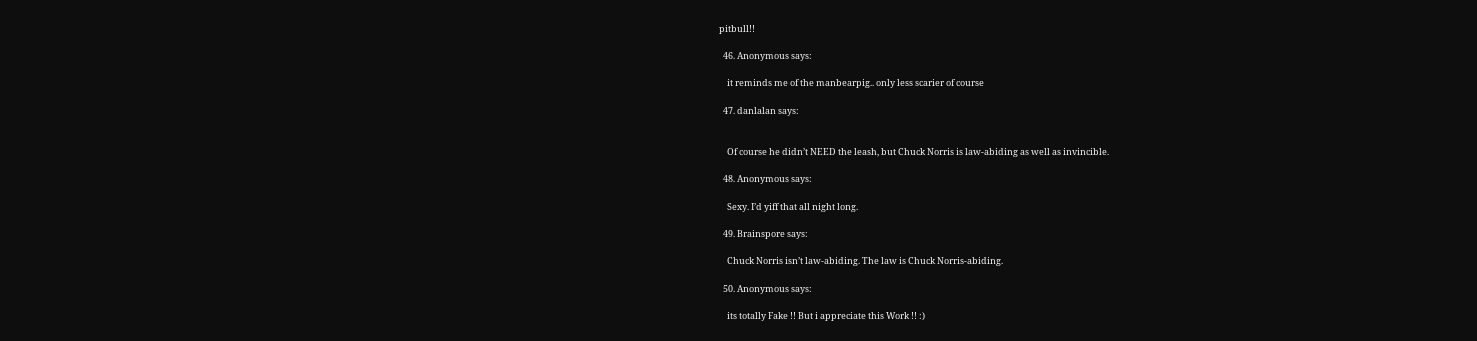pitbull!!

  46. Anonymous says:

    it reminds me of the manbearpig.. only less scarier of course

  47. danlalan says:


    Of course he didn’t NEED the leash, but Chuck Norris is law-abiding as well as invincible.

  48. Anonymous says:

    Sexy. I’d yiff that all night long.

  49. Brainspore says:

    Chuck Norris isn’t law-abiding. The law is Chuck Norris-abiding.

  50. Anonymous says:

    its totally Fake !! But i appreciate this Work !! :)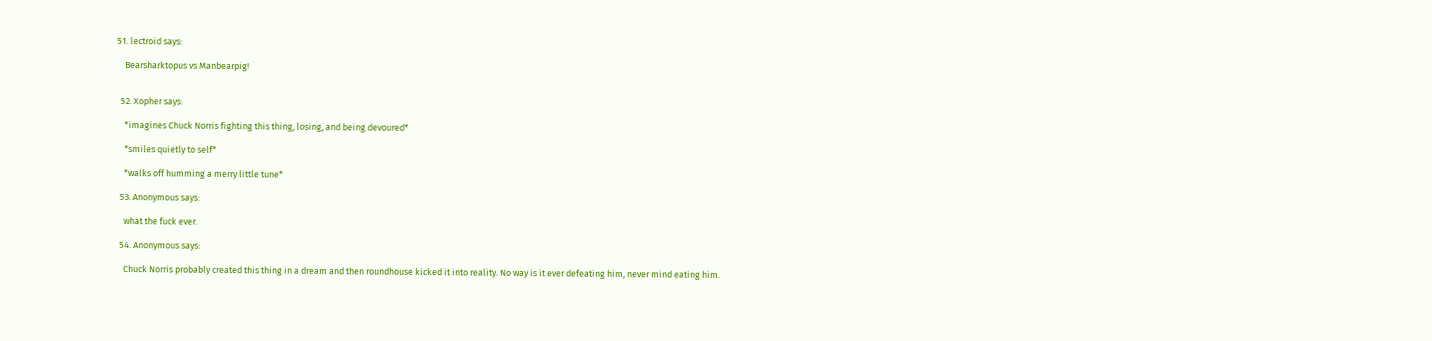51. lectroid says:

    Bearsharktopus vs Manbearpig!


  52. Xopher says:

    *imagines Chuck Norris fighting this thing, losing, and being devoured*

    *smiles quietly to self*

    *walks off humming a merry little tune*

  53. Anonymous says:

    what the fuck ever.

  54. Anonymous says:

    Chuck Norris probably created this thing in a dream and then roundhouse kicked it into reality. No way is it ever defeating him, never mind eating him.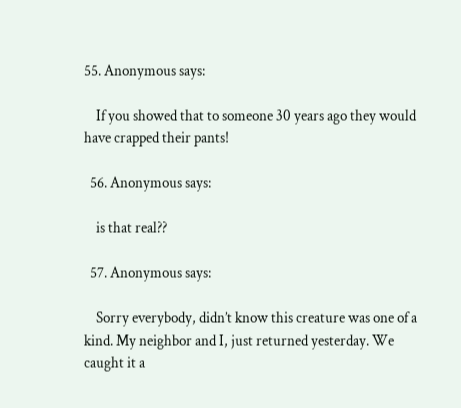55. Anonymous says:

    If you showed that to someone 30 years ago they would have crapped their pants!

  56. Anonymous says:

    is that real??

  57. Anonymous says:

    Sorry everybody, didn’t know this creature was one of a kind. My neighbor and I, just returned yesterday. We caught it a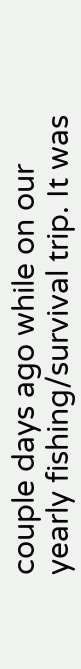couple days ago while on our yearly fishing/survival trip. It was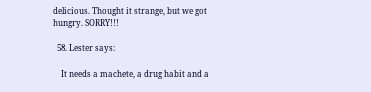delicious. Thought it strange, but we got hungry. SORRY!!!

  58. Lester says:

    It needs a machete, a drug habit and a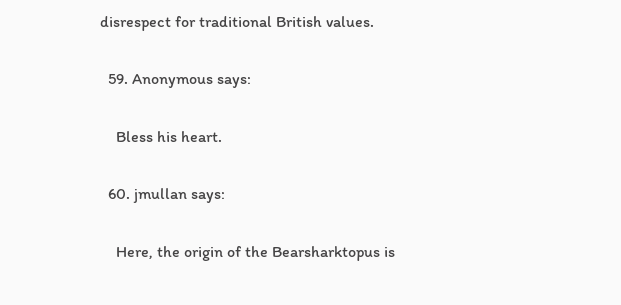disrespect for traditional British values.

  59. Anonymous says:

    Bless his heart.

  60. jmullan says:

    Here, the origin of the Bearsharktopus is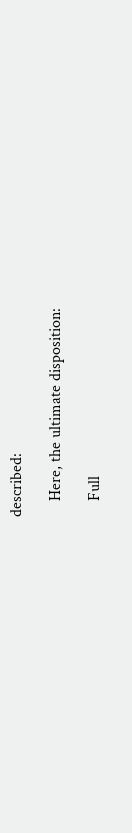described:

    Here, the ultimate disposition:

    Full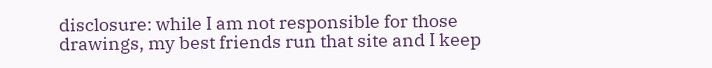disclosure: while I am not responsible for those drawings, my best friends run that site and I keep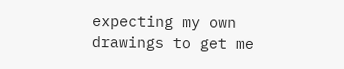expecting my own drawings to get me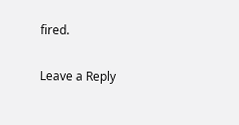fired.

Leave a Reply